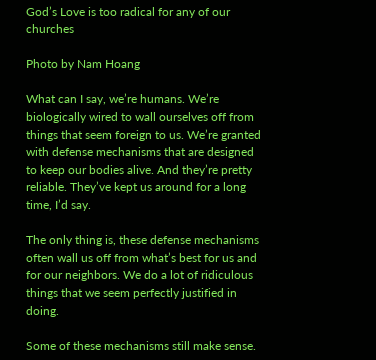God’s Love is too radical for any of our churches

Photo by Nam Hoang

What can I say, we’re humans. We’re biologically wired to wall ourselves off from things that seem foreign to us. We’re granted with defense mechanisms that are designed to keep our bodies alive. And they’re pretty reliable. They’ve kept us around for a long time, I’d say.

The only thing is, these defense mechanisms often wall us off from what’s best for us and for our neighbors. We do a lot of ridiculous things that we seem perfectly justified in doing.

Some of these mechanisms still make sense.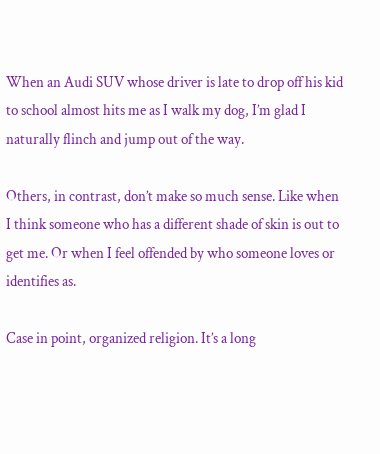When an Audi SUV whose driver is late to drop off his kid to school almost hits me as I walk my dog, I’m glad I naturally flinch and jump out of the way.

Others, in contrast, don’t make so much sense. Like when I think someone who has a different shade of skin is out to get me. Or when I feel offended by who someone loves or identifies as.

Case in point, organized religion. It’s a long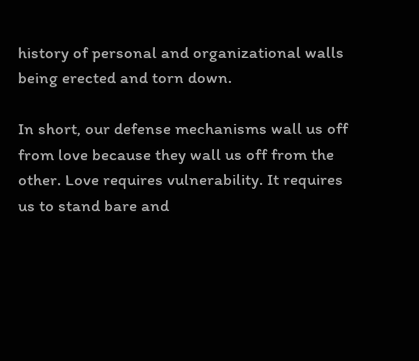history of personal and organizational walls being erected and torn down.

In short, our defense mechanisms wall us off from love because they wall us off from the other. Love requires vulnerability. It requires us to stand bare and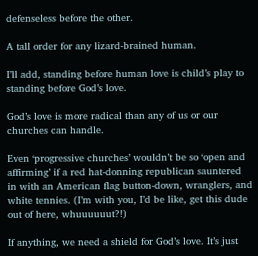defenseless before the other.

A tall order for any lizard-brained human.

I’ll add, standing before human love is child’s play to standing before God’s love.

God’s love is more radical than any of us or our churches can handle.

Even ‘progressive churches’ wouldn’t be so ‘open and affirming’ if a red hat-donning republican sauntered in with an American flag button-down, wranglers, and white tennies. (I’m with you, I’d be like, get this dude out of here, whuuuuuut?!)

If anything, we need a shield for God’s love. It’s just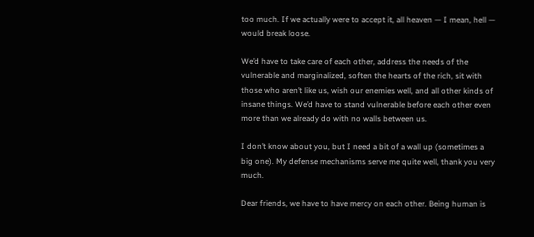too much. If we actually were to accept it, all heaven — I mean, hell — would break loose.

We’d have to take care of each other, address the needs of the vulnerable and marginalized, soften the hearts of the rich, sit with those who aren’t like us, wish our enemies well, and all other kinds of insane things. We’d have to stand vulnerable before each other even more than we already do with no walls between us.

I don’t know about you, but I need a bit of a wall up (sometimes a big one). My defense mechanisms serve me quite well, thank you very much.

Dear friends, we have to have mercy on each other. Being human is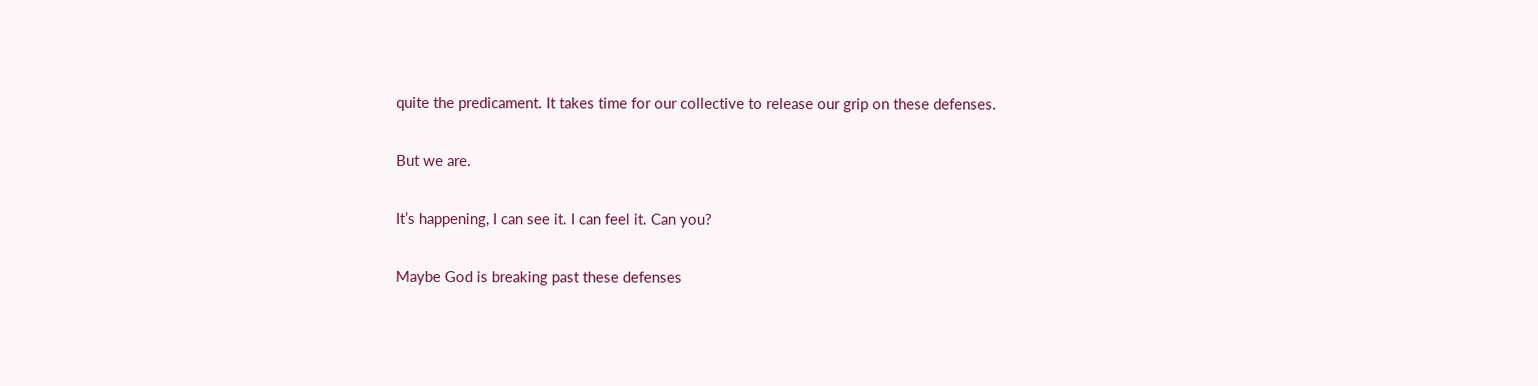quite the predicament. It takes time for our collective to release our grip on these defenses.

But we are.

It’s happening, I can see it. I can feel it. Can you?

Maybe God is breaking past these defenses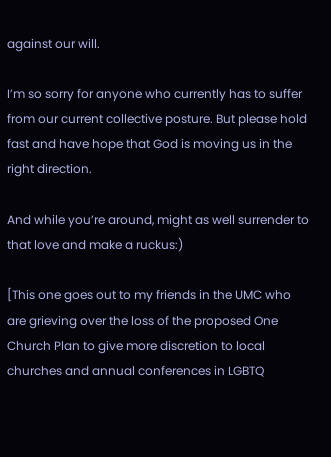against our will.

I’m so sorry for anyone who currently has to suffer from our current collective posture. But please hold fast and have hope that God is moving us in the right direction.

And while you’re around, might as well surrender to that love and make a ruckus:)

[This one goes out to my friends in the UMC who are grieving over the loss of the proposed One Church Plan to give more discretion to local churches and annual conferences in LGBTQ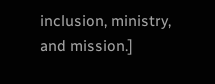inclusion, ministry, and mission.]